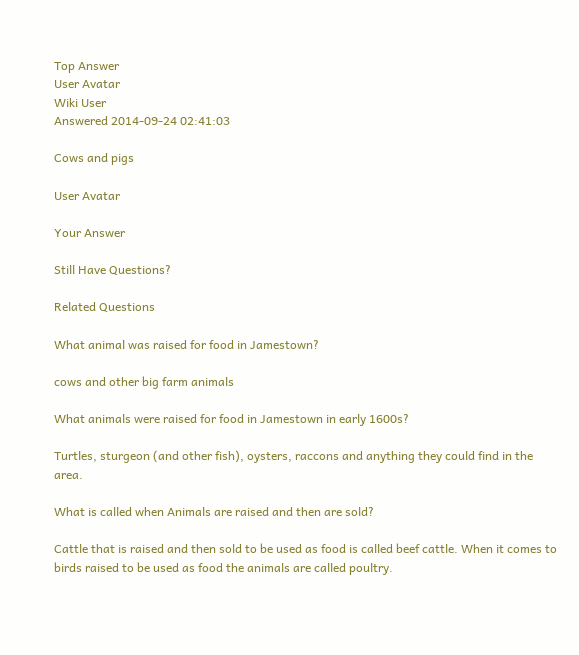Top Answer
User Avatar
Wiki User
Answered 2014-09-24 02:41:03

Cows and pigs

User Avatar

Your Answer

Still Have Questions?

Related Questions

What animal was raised for food in Jamestown?

cows and other big farm animals

What animals were raised for food in Jamestown in early 1600s?

Turtles, sturgeon (and other fish), oysters, raccons and anything they could find in the area.

What is called when Animals are raised and then are sold?

Cattle that is raised and then sold to be used as food is called beef cattle. When it comes to birds raised to be used as food the animals are called poultry.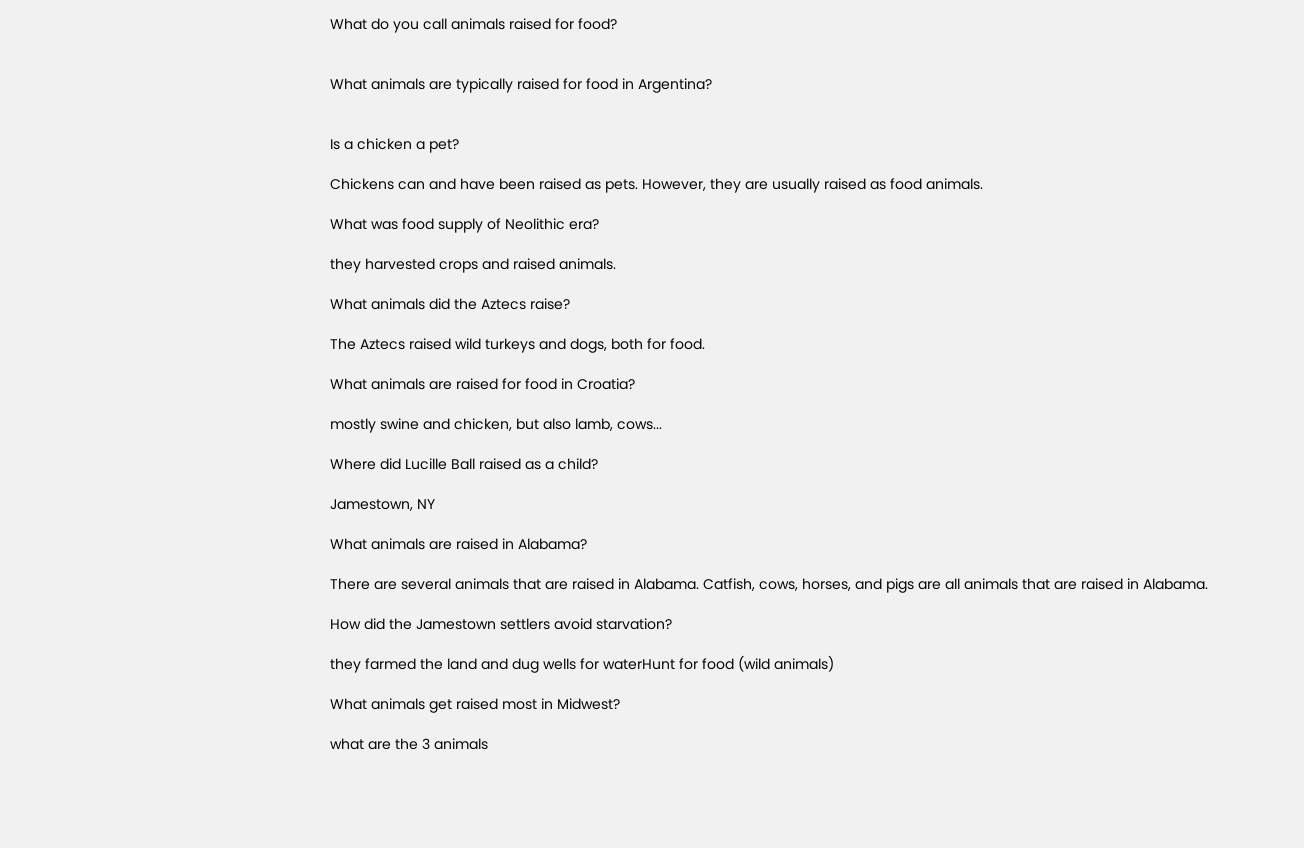What do you call animals raised for food?


What animals are typically raised for food in Argentina?


Is a chicken a pet?

Chickens can and have been raised as pets. However, they are usually raised as food animals.

What was food supply of Neolithic era?

they harvested crops and raised animals.

What animals did the Aztecs raise?

The Aztecs raised wild turkeys and dogs, both for food.

What animals are raised for food in Croatia?

mostly swine and chicken, but also lamb, cows...

Where did Lucille Ball raised as a child?

Jamestown, NY

What animals are raised in Alabama?

There are several animals that are raised in Alabama. Catfish, cows, horses, and pigs are all animals that are raised in Alabama.

How did the Jamestown settlers avoid starvation?

they farmed the land and dug wells for waterHunt for food (wild animals)

What animals get raised most in Midwest?

what are the 3 animals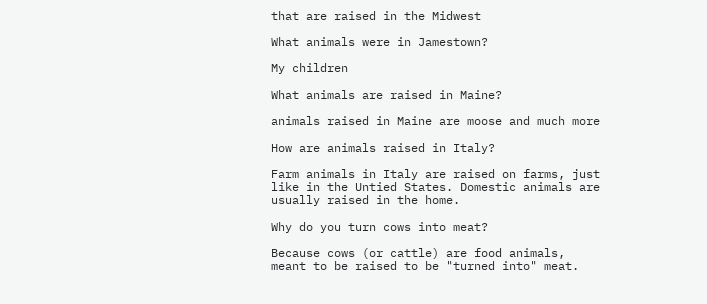that are raised in the Midwest

What animals were in Jamestown?

My children

What animals are raised in Maine?

animals raised in Maine are moose and much more

How are animals raised in Italy?

Farm animals in Italy are raised on farms, just like in the Untied States. Domestic animals are usually raised in the home.

Why do you turn cows into meat?

Because cows (or cattle) are food animals, meant to be raised to be "turned into" meat.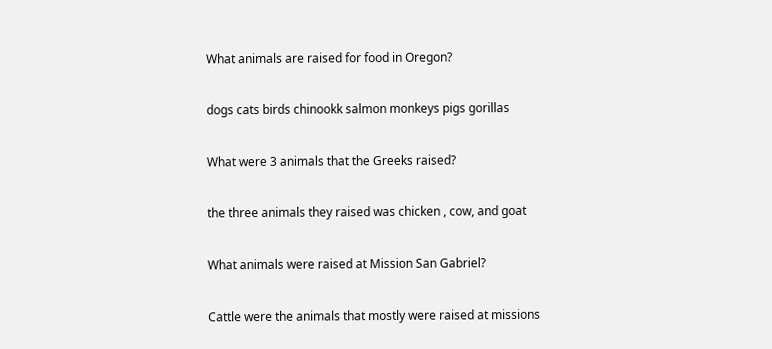What animals are raised for food in Oregon?

dogs cats birds chinookk salmon monkeys pigs gorillas

What were 3 animals that the Greeks raised?

the three animals they raised was chicken , cow, and goat

What animals were raised at Mission San Gabriel?

Cattle were the animals that mostly were raised at missions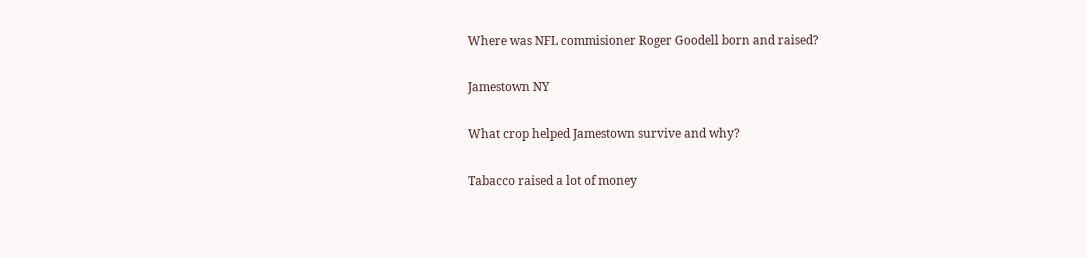Where was NFL commisioner Roger Goodell born and raised?

Jamestown NY

What crop helped Jamestown survive and why?

Tabacco raised a lot of money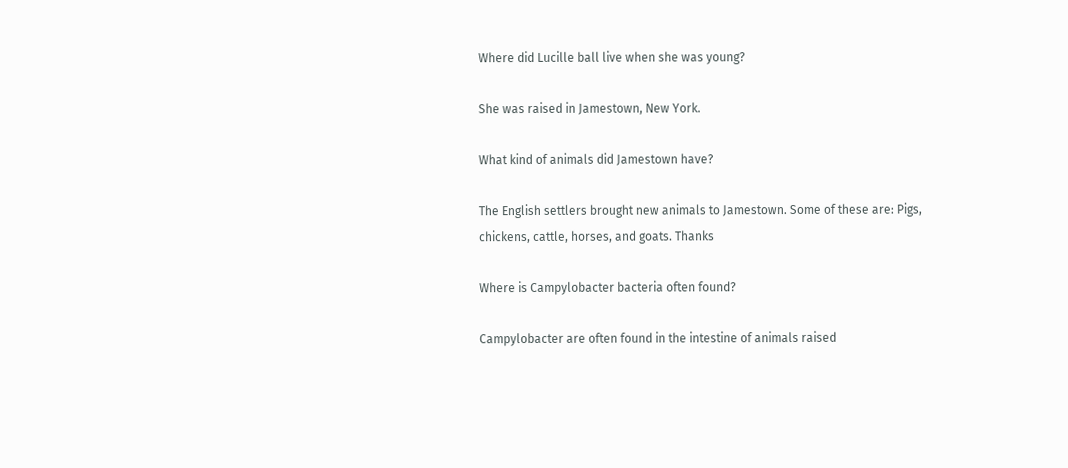Where did Lucille ball live when she was young?

She was raised in Jamestown, New York.

What kind of animals did Jamestown have?

The English settlers brought new animals to Jamestown. Some of these are: Pigs, chickens, cattle, horses, and goats. Thanks

Where is Campylobacter bacteria often found?

Campylobacter are often found in the intestine of animals raised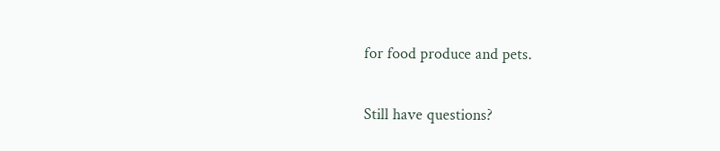for food produce and pets.

Still have questions?